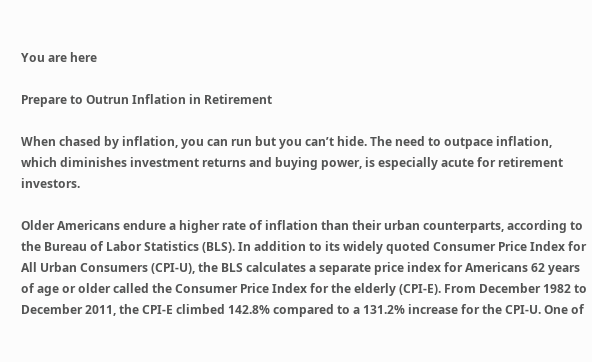You are here

Prepare to Outrun Inflation in Retirement

When chased by inflation, you can run but you can’t hide. The need to outpace inflation, which diminishes investment returns and buying power, is especially acute for retirement investors.

Older Americans endure a higher rate of inflation than their urban counterparts, according to the Bureau of Labor Statistics (BLS). In addition to its widely quoted Consumer Price Index for All Urban Consumers (CPI-U), the BLS calculates a separate price index for Americans 62 years of age or older called the Consumer Price Index for the elderly (CPI-E). From December 1982 to December 2011, the CPI-E climbed 142.8% compared to a 131.2% increase for the CPI-U. One of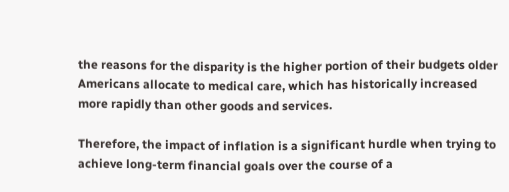the reasons for the disparity is the higher portion of their budgets older Americans allocate to medical care, which has historically increased more rapidly than other goods and services.

Therefore, the impact of inflation is a significant hurdle when trying to achieve long-term financial goals over the course of a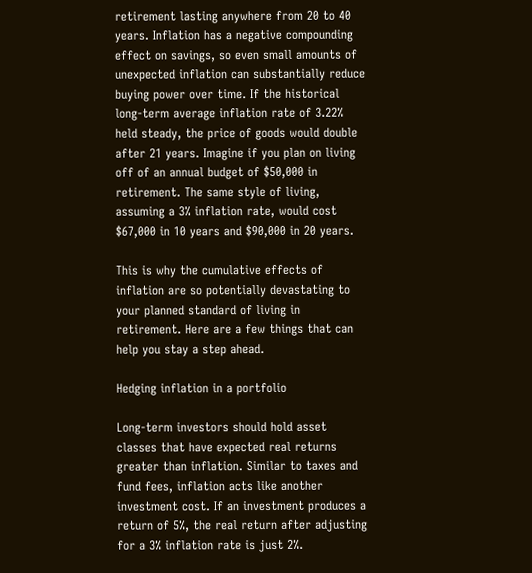retirement lasting anywhere from 20 to 40 years. Inflation has a negative compounding effect on savings, so even small amounts of unexpected inflation can substantially reduce buying power over time. If the historical long-term average inflation rate of 3.22% held steady, the price of goods would double after 21 years. Imagine if you plan on living off of an annual budget of $50,000 in retirement. The same style of living, assuming a 3% inflation rate, would cost $67,000 in 10 years and $90,000 in 20 years.

This is why the cumulative effects of inflation are so potentially devastating to your planned standard of living in retirement. Here are a few things that can help you stay a step ahead.

Hedging inflation in a portfolio

Long-term investors should hold asset classes that have expected real returns greater than inflation. Similar to taxes and fund fees, inflation acts like another investment cost. If an investment produces a return of 5%, the real return after adjusting for a 3% inflation rate is just 2%.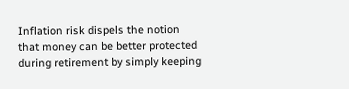Inflation risk dispels the notion that money can be better protected during retirement by simply keeping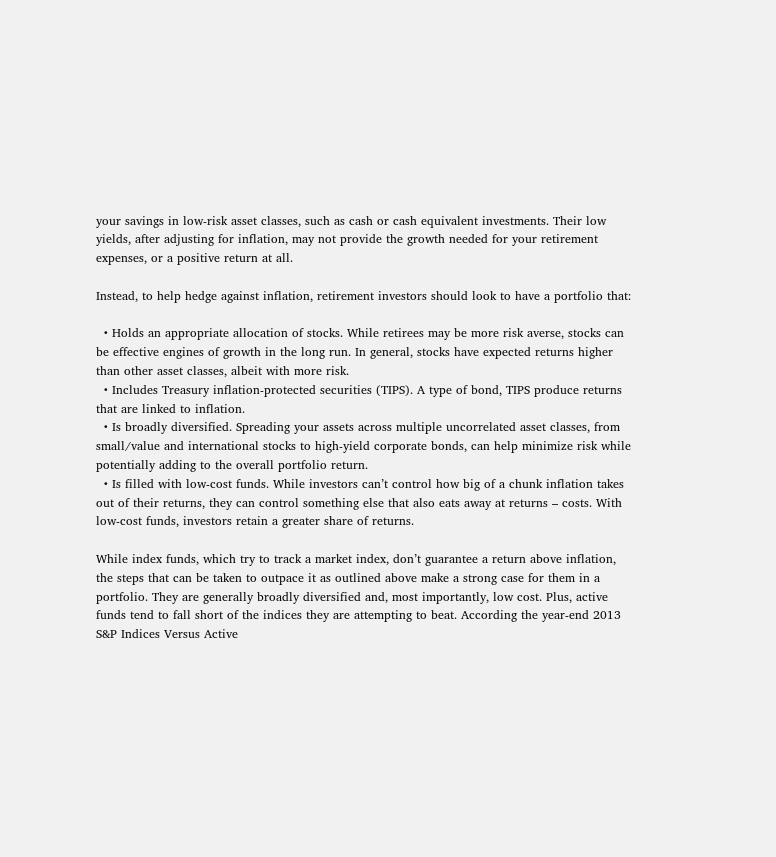your savings in low-risk asset classes, such as cash or cash equivalent investments. Their low yields, after adjusting for inflation, may not provide the growth needed for your retirement expenses, or a positive return at all.

Instead, to help hedge against inflation, retirement investors should look to have a portfolio that:

  • Holds an appropriate allocation of stocks. While retirees may be more risk averse, stocks can be effective engines of growth in the long run. In general, stocks have expected returns higher than other asset classes, albeit with more risk.
  • Includes Treasury inflation-protected securities (TIPS). A type of bond, TIPS produce returns that are linked to inflation.
  • Is broadly diversified. Spreading your assets across multiple uncorrelated asset classes, from small/value and international stocks to high-yield corporate bonds, can help minimize risk while potentially adding to the overall portfolio return.
  • Is filled with low-cost funds. While investors can’t control how big of a chunk inflation takes out of their returns, they can control something else that also eats away at returns – costs. With low-cost funds, investors retain a greater share of returns.

While index funds, which try to track a market index, don’t guarantee a return above inflation, the steps that can be taken to outpace it as outlined above make a strong case for them in a portfolio. They are generally broadly diversified and, most importantly, low cost. Plus, active funds tend to fall short of the indices they are attempting to beat. According the year-end 2013 S&P Indices Versus Active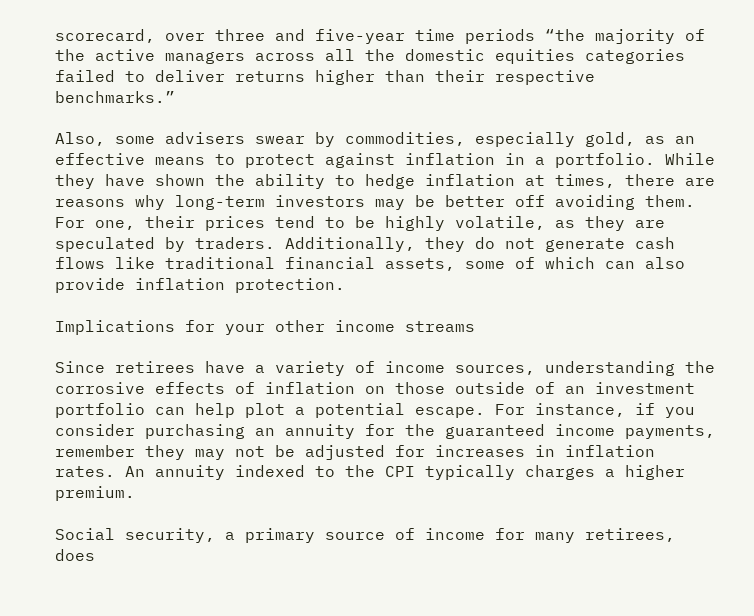scorecard, over three and five-year time periods “the majority of the active managers across all the domestic equities categories failed to deliver returns higher than their respective benchmarks.”

Also, some advisers swear by commodities, especially gold, as an effective means to protect against inflation in a portfolio. While they have shown the ability to hedge inflation at times, there are reasons why long-term investors may be better off avoiding them. For one, their prices tend to be highly volatile, as they are speculated by traders. Additionally, they do not generate cash flows like traditional financial assets, some of which can also provide inflation protection.

Implications for your other income streams

Since retirees have a variety of income sources, understanding the corrosive effects of inflation on those outside of an investment portfolio can help plot a potential escape. For instance, if you consider purchasing an annuity for the guaranteed income payments, remember they may not be adjusted for increases in inflation rates. An annuity indexed to the CPI typically charges a higher premium.

Social security, a primary source of income for many retirees, does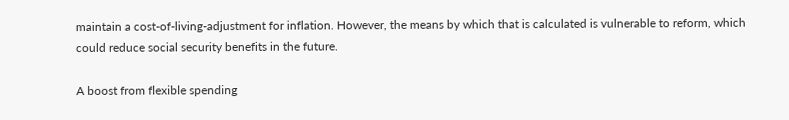maintain a cost-of-living-adjustment for inflation. However, the means by which that is calculated is vulnerable to reform, which could reduce social security benefits in the future.

A boost from flexible spending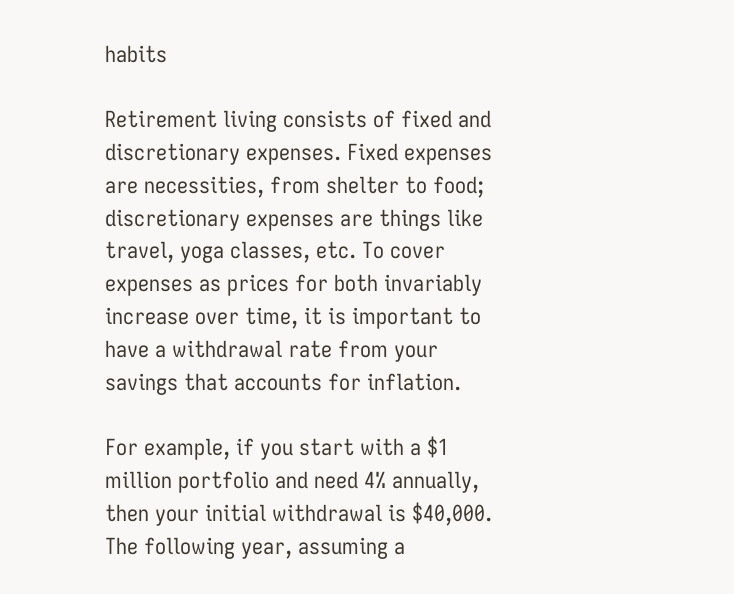habits

Retirement living consists of fixed and discretionary expenses. Fixed expenses are necessities, from shelter to food; discretionary expenses are things like travel, yoga classes, etc. To cover expenses as prices for both invariably increase over time, it is important to have a withdrawal rate from your savings that accounts for inflation.

For example, if you start with a $1 million portfolio and need 4% annually, then your initial withdrawal is $40,000. The following year, assuming a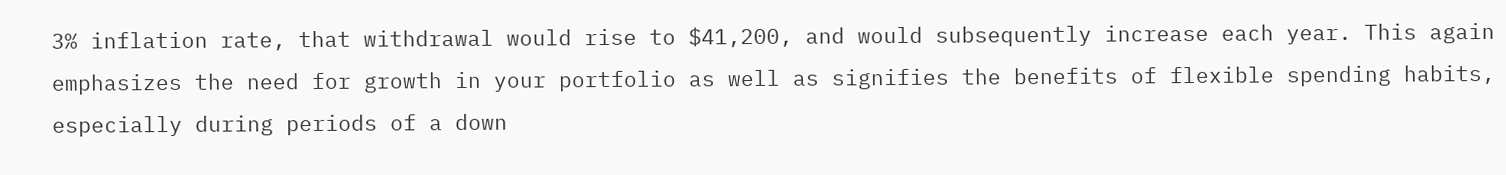3% inflation rate, that withdrawal would rise to $41,200, and would subsequently increase each year. This again emphasizes the need for growth in your portfolio as well as signifies the benefits of flexible spending habits, especially during periods of a down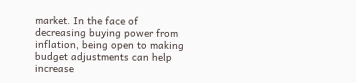market. In the face of decreasing buying power from inflation, being open to making budget adjustments can help increase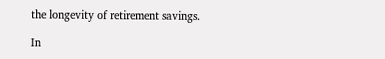the longevity of retirement savings.

In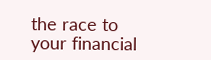the race to your financial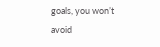goals, you won’t avoid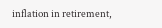inflation in retirement,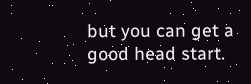but you can get a good head start.